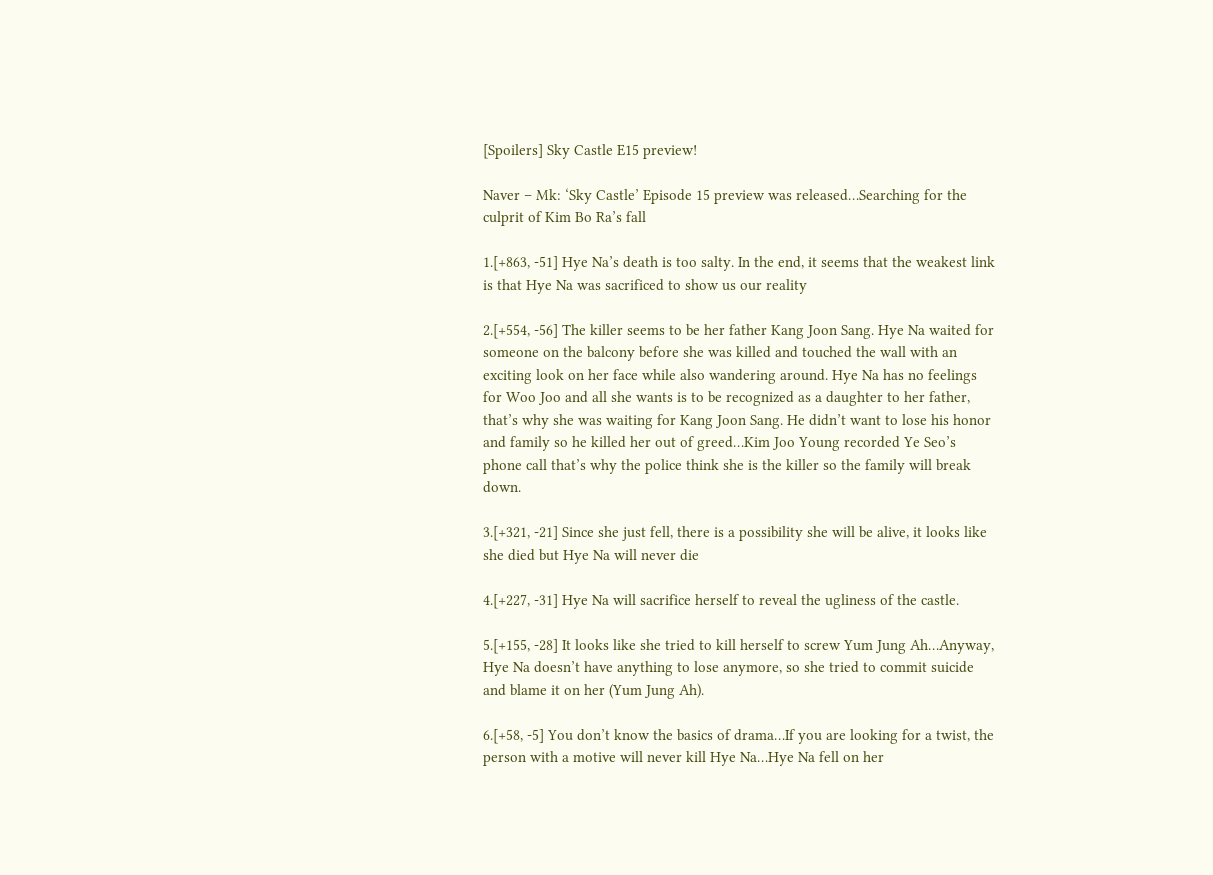[Spoilers] Sky Castle E15 preview!

Naver – Mk: ‘Sky Castle’ Episode 15 preview was released…Searching for the culprit of Kim Bo Ra’s fall

1.[+863, -51] Hye Na’s death is too salty. In the end, it seems that the weakest link is that Hye Na was sacrificed to show us our reality

2.[+554, -56] The killer seems to be her father Kang Joon Sang. Hye Na waited for someone on the balcony before she was killed and touched the wall with an exciting look on her face while also wandering around. Hye Na has no feelings for Woo Joo and all she wants is to be recognized as a daughter to her father, that’s why she was waiting for Kang Joon Sang. He didn’t want to lose his honor and family so he killed her out of greed…Kim Joo Young recorded Ye Seo’s phone call that’s why the police think she is the killer so the family will break down.

3.[+321, -21] Since she just fell, there is a possibility she will be alive, it looks like she died but Hye Na will never die

4.[+227, -31] Hye Na will sacrifice herself to reveal the ugliness of the castle.

5.[+155, -28] It looks like she tried to kill herself to screw Yum Jung Ah…Anyway, Hye Na doesn’t have anything to lose anymore, so she tried to commit suicide and blame it on her (Yum Jung Ah).

6.[+58, -5] You don’t know the basics of drama…If you are looking for a twist, the person with a motive will never kill Hye Na…Hye Na fell on her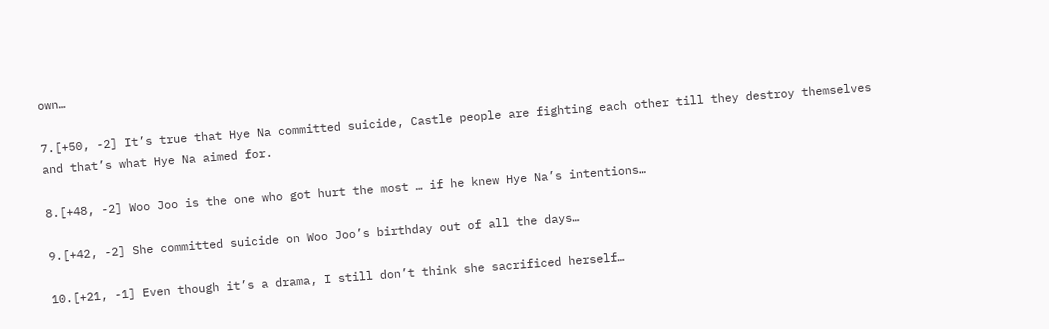own…

7.[+50, -2] It’s true that Hye Na committed suicide, Castle people are fighting each other till they destroy themselves and that’s what Hye Na aimed for.

8.[+48, -2] Woo Joo is the one who got hurt the most … if he knew Hye Na’s intentions…

9.[+42, -2] She committed suicide on Woo Joo’s birthday out of all the days…

10.[+21, -1] Even though it’s a drama, I still don’t think she sacrificed herself…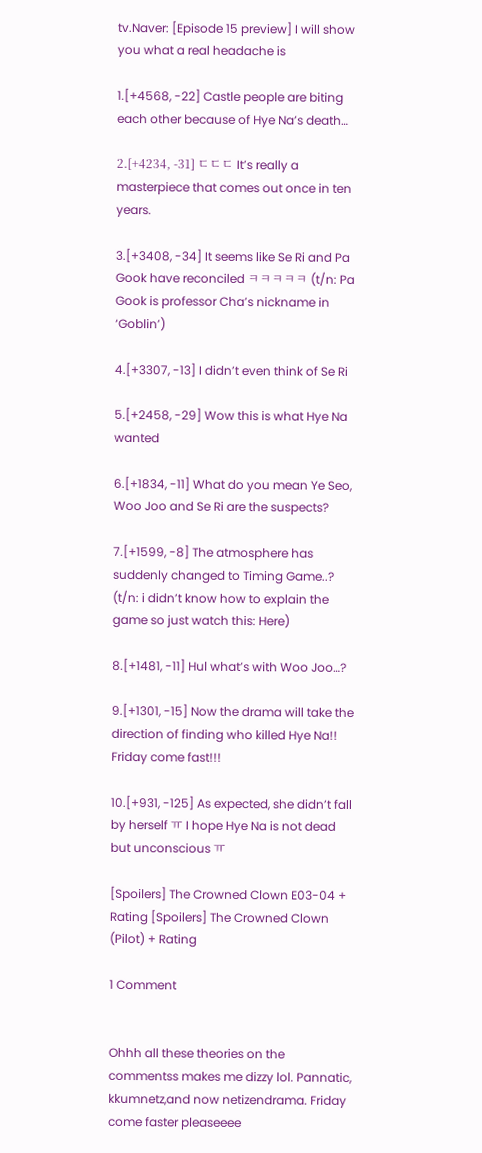tv.Naver: [Episode 15 preview] I will show you what a real headache is

1.[+4568, -22] Castle people are biting each other because of Hye Na’s death…

2.[+4234, -31] ㄷㄷㄷ It’s really a masterpiece that comes out once in ten years.

3.[+3408, -34] It seems like Se Ri and Pa Gook have reconciled ㅋㅋㅋㅋㅋ (t/n: Pa Gook is professor Cha’s nickname in ‘Goblin’)

4.[+3307, -13] I didn’t even think of Se Ri

5.[+2458, -29] Wow this is what Hye Na wanted

6.[+1834, -11] What do you mean Ye Seo, Woo Joo and Se Ri are the suspects?

7.[+1599, -8] The atmosphere has suddenly changed to Timing Game..? (t/n: i didn’t know how to explain the game so just watch this: Here)

8.[+1481, -11] Hul what’s with Woo Joo…?

9.[+1301, -15] Now the drama will take the direction of finding who killed Hye Na!! Friday come fast!!!

10.[+931, -125] As expected, she didn’t fall by herself ㅠ I hope Hye Na is not dead but unconscious ㅠ

[Spoilers] The Crowned Clown E03-04 + Rating [Spoilers] The Crowned Clown (Pilot) + Rating

1 Comment


Ohhh all these theories on the commentss makes me dizzy lol. Pannatic, kkumnetz,and now netizendrama. Friday come faster pleaseeee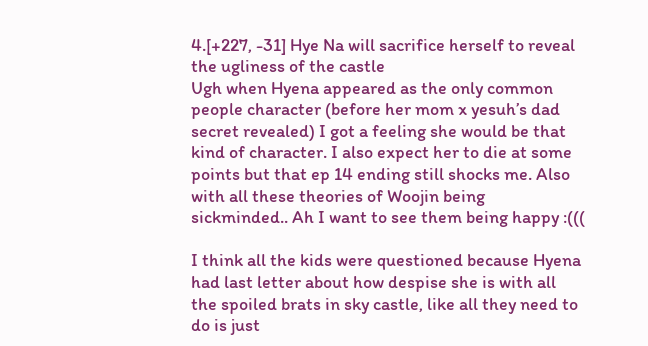4.[+227, -31] Hye Na will sacrifice herself to reveal the ugliness of the castle
Ugh when Hyena appeared as the only common people character (before her mom x yesuh’s dad secret revealed) I got a feeling she would be that kind of character. I also expect her to die at some points but that ep 14 ending still shocks me. Also with all these theories of Woojin being sickminded.. Ah I want to see them being happy :(((

I think all the kids were questioned because Hyena had last letter about how despise she is with all the spoiled brats in sky castle, like all they need to do is just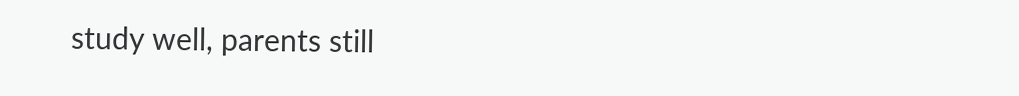study well, parents still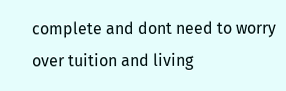complete and dont need to worry over tuition and living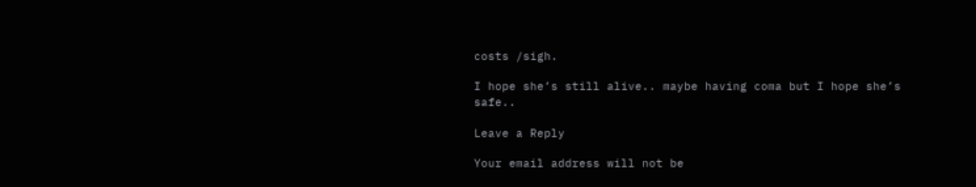costs /sigh.

I hope she’s still alive.. maybe having coma but I hope she’s safe..

Leave a Reply

Your email address will not be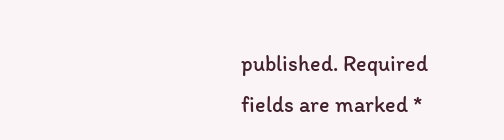published. Required fields are marked *